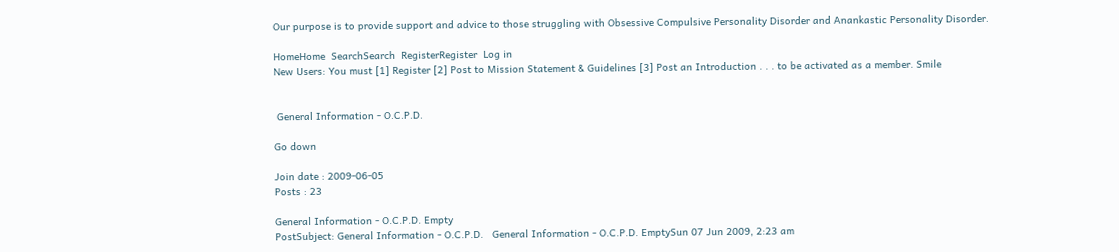Our purpose is to provide support and advice to those struggling with Obsessive Compulsive Personality Disorder and Anankastic Personality Disorder.

HomeHome  SearchSearch  RegisterRegister  Log in
New Users: You must [1] Register [2] Post to Mission Statement & Guidelines [3] Post an Introduction . . . to be activated as a member. Smile


 General Information - O.C.P.D.

Go down

Join date : 2009-06-05
Posts : 23

General Information - O.C.P.D. Empty
PostSubject: General Information - O.C.P.D.   General Information - O.C.P.D. EmptySun 07 Jun 2009, 2:23 am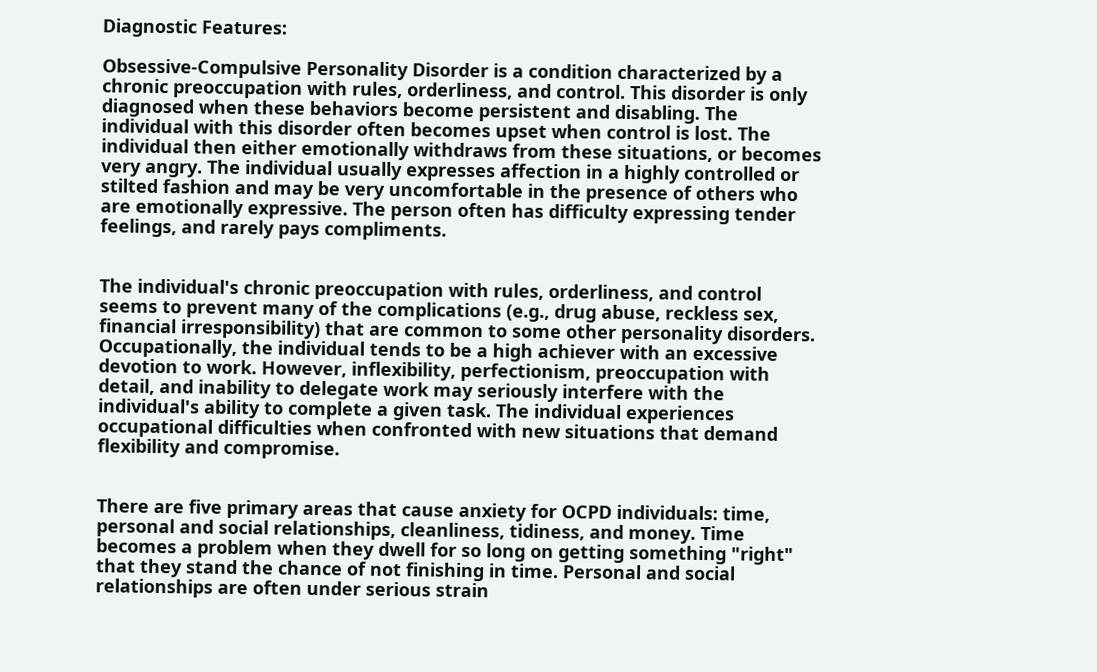Diagnostic Features:

Obsessive-Compulsive Personality Disorder is a condition characterized by a chronic preoccupation with rules, orderliness, and control. This disorder is only diagnosed when these behaviors become persistent and disabling. The individual with this disorder often becomes upset when control is lost. The individual then either emotionally withdraws from these situations, or becomes very angry. The individual usually expresses affection in a highly controlled or stilted fashion and may be very uncomfortable in the presence of others who are emotionally expressive. The person often has difficulty expressing tender feelings, and rarely pays compliments.


The individual's chronic preoccupation with rules, orderliness, and control seems to prevent many of the complications (e.g., drug abuse, reckless sex, financial irresponsibility) that are common to some other personality disorders. Occupationally, the individual tends to be a high achiever with an excessive devotion to work. However, inflexibility, perfectionism, preoccupation with detail, and inability to delegate work may seriously interfere with the individual's ability to complete a given task. The individual experiences occupational difficulties when confronted with new situations that demand flexibility and compromise.


There are five primary areas that cause anxiety for OCPD individuals: time, personal and social relationships, cleanliness, tidiness, and money. Time becomes a problem when they dwell for so long on getting something "right" that they stand the chance of not finishing in time. Personal and social relationships are often under serious strain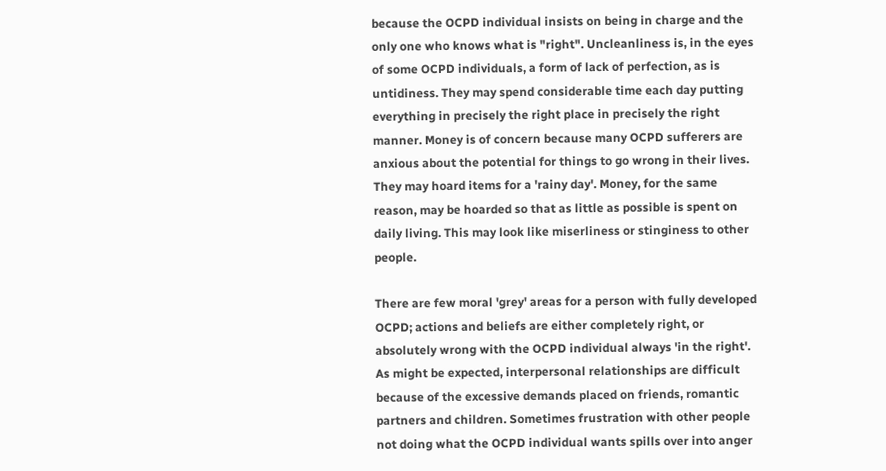because the OCPD individual insists on being in charge and the only one who knows what is "right". Uncleanliness is, in the eyes of some OCPD individuals, a form of lack of perfection, as is untidiness. They may spend considerable time each day putting everything in precisely the right place in precisely the right manner. Money is of concern because many OCPD sufferers are anxious about the potential for things to go wrong in their lives. They may hoard items for a 'rainy day'. Money, for the same reason, may be hoarded so that as little as possible is spent on daily living. This may look like miserliness or stinginess to other people.

There are few moral 'grey' areas for a person with fully developed OCPD; actions and beliefs are either completely right, or absolutely wrong with the OCPD individual always 'in the right'. As might be expected, interpersonal relationships are difficult because of the excessive demands placed on friends, romantic partners and children. Sometimes frustration with other people not doing what the OCPD individual wants spills over into anger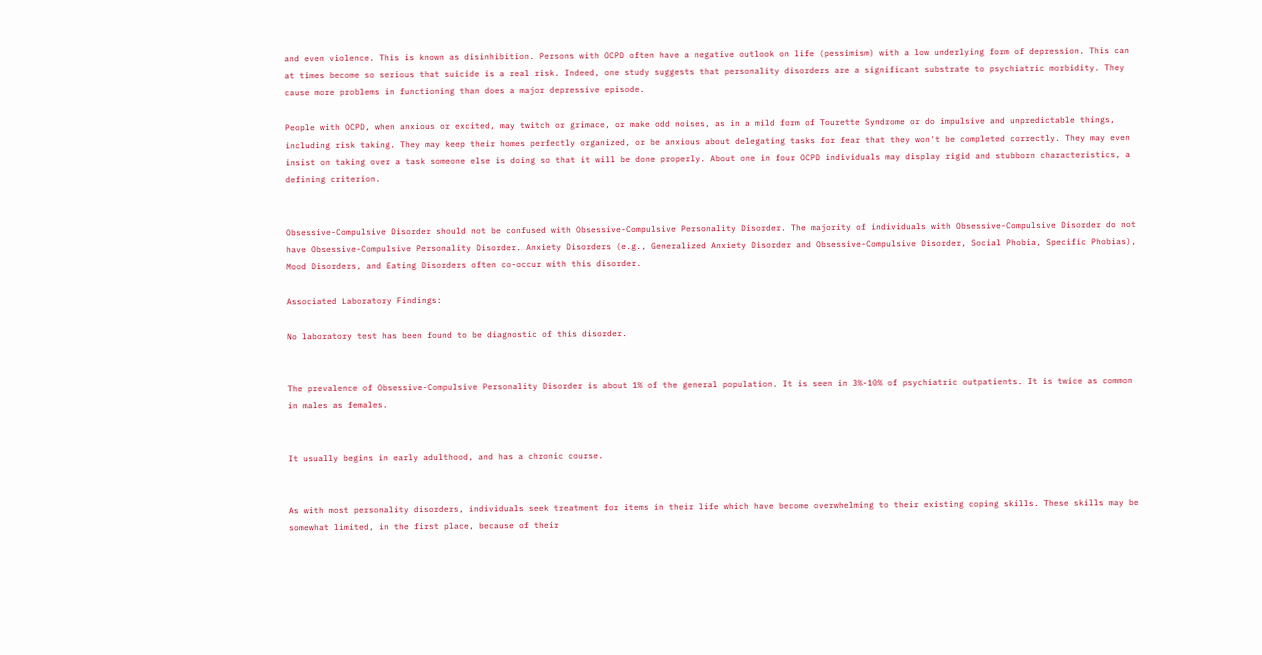and even violence. This is known as disinhibition. Persons with OCPD often have a negative outlook on life (pessimism) with a low underlying form of depression. This can at times become so serious that suicide is a real risk. Indeed, one study suggests that personality disorders are a significant substrate to psychiatric morbidity. They cause more problems in functioning than does a major depressive episode.

People with OCPD, when anxious or excited, may twitch or grimace, or make odd noises, as in a mild form of Tourette Syndrome or do impulsive and unpredictable things, including risk taking. They may keep their homes perfectly organized, or be anxious about delegating tasks for fear that they won't be completed correctly. They may even insist on taking over a task someone else is doing so that it will be done properly. About one in four OCPD individuals may display rigid and stubborn characteristics, a defining criterion.


Obsessive-Compulsive Disorder should not be confused with Obsessive-Compulsive Personality Disorder. The majority of individuals with Obsessive-Compulsive Disorder do not have Obsessive-Compulsive Personality Disorder. Anxiety Disorders (e.g., Generalized Anxiety Disorder and Obsessive-Compulsive Disorder, Social Phobia, Specific Phobias), Mood Disorders, and Eating Disorders often co-occur with this disorder.

Associated Laboratory Findings:

No laboratory test has been found to be diagnostic of this disorder.


The prevalence of Obsessive-Compulsive Personality Disorder is about 1% of the general population. It is seen in 3%-10% of psychiatric outpatients. It is twice as common in males as females.


It usually begins in early adulthood, and has a chronic course.


As with most personality disorders, individuals seek treatment for items in their life which have become overwhelming to their existing coping skills. These skills may be somewhat limited, in the first place, because of their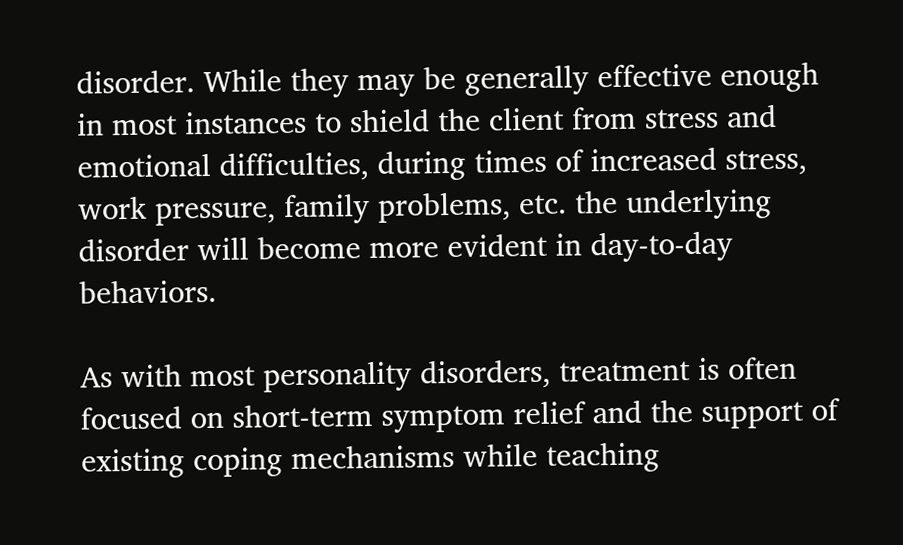disorder. While they may be generally effective enough in most instances to shield the client from stress and emotional difficulties, during times of increased stress, work pressure, family problems, etc. the underlying disorder will become more evident in day-to-day behaviors.

As with most personality disorders, treatment is often focused on short-term symptom relief and the support of existing coping mechanisms while teaching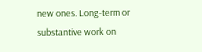new ones. Long-term or substantive work on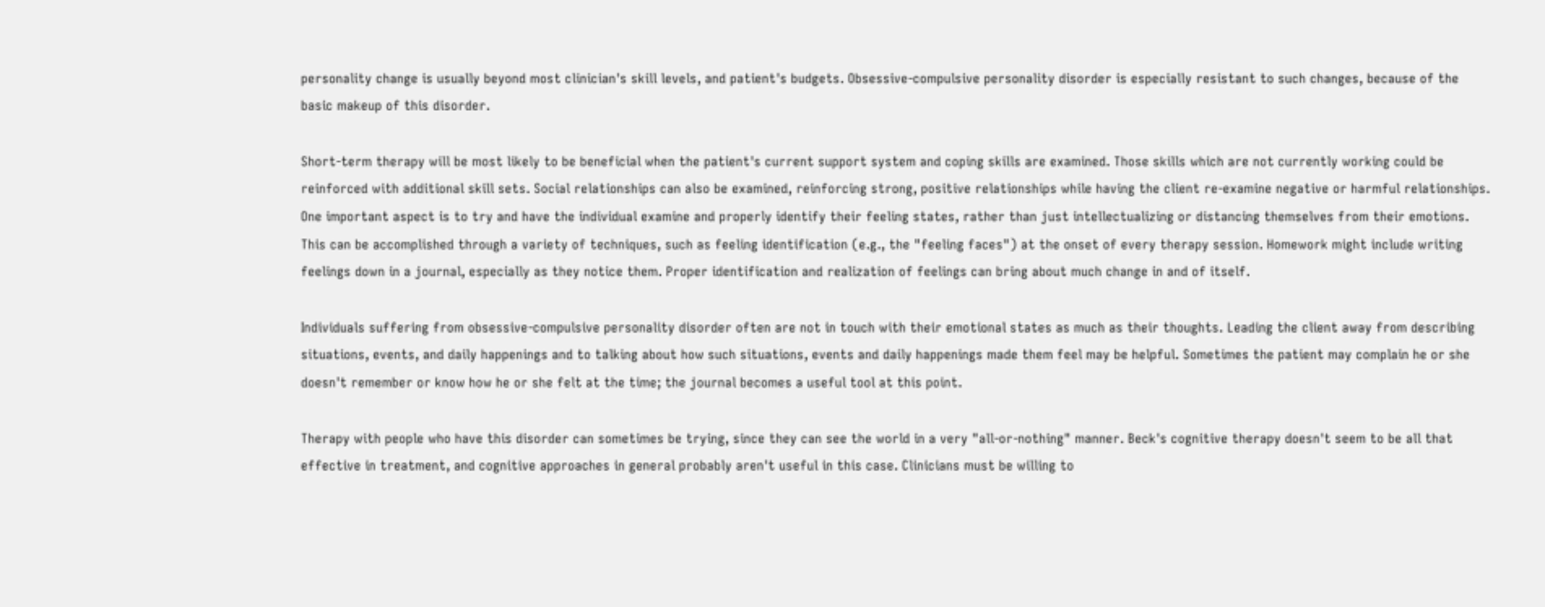personality change is usually beyond most clinician's skill levels, and patient's budgets. Obsessive-compulsive personality disorder is especially resistant to such changes, because of the basic makeup of this disorder.

Short-term therapy will be most likely to be beneficial when the patient's current support system and coping skills are examined. Those skills which are not currently working could be reinforced with additional skill sets. Social relationships can also be examined, reinforcing strong, positive relationships while having the client re-examine negative or harmful relationships. One important aspect is to try and have the individual examine and properly identify their feeling states, rather than just intellectualizing or distancing themselves from their emotions. This can be accomplished through a variety of techniques, such as feeling identification (e.g., the "feeling faces") at the onset of every therapy session. Homework might include writing feelings down in a journal, especially as they notice them. Proper identification and realization of feelings can bring about much change in and of itself.

Individuals suffering from obsessive-compulsive personality disorder often are not in touch with their emotional states as much as their thoughts. Leading the client away from describing situations, events, and daily happenings and to talking about how such situations, events and daily happenings made them feel may be helpful. Sometimes the patient may complain he or she doesn't remember or know how he or she felt at the time; the journal becomes a useful tool at this point.

Therapy with people who have this disorder can sometimes be trying, since they can see the world in a very "all-or-nothing" manner. Beck's cognitive therapy doesn't seem to be all that effective in treatment, and cognitive approaches in general probably aren't useful in this case. Clinicians must be willing to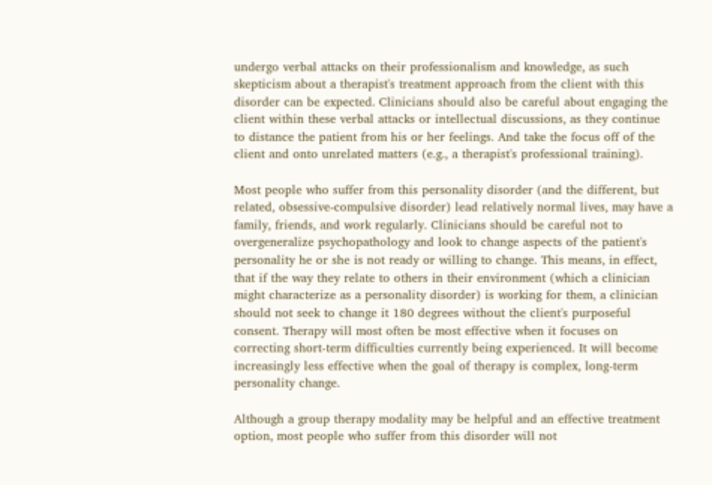undergo verbal attacks on their professionalism and knowledge, as such skepticism about a therapist's treatment approach from the client with this disorder can be expected. Clinicians should also be careful about engaging the client within these verbal attacks or intellectual discussions, as they continue to distance the patient from his or her feelings. And take the focus off of the client and onto unrelated matters (e.g., a therapist's professional training).

Most people who suffer from this personality disorder (and the different, but related, obsessive-compulsive disorder) lead relatively normal lives, may have a family, friends, and work regularly. Clinicians should be careful not to overgeneralize psychopathology and look to change aspects of the patient's personality he or she is not ready or willing to change. This means, in effect, that if the way they relate to others in their environment (which a clinician might characterize as a personality disorder) is working for them, a clinician should not seek to change it 180 degrees without the client's purposeful consent. Therapy will most often be most effective when it focuses on correcting short-term difficulties currently being experienced. It will become increasingly less effective when the goal of therapy is complex, long-term personality change.

Although a group therapy modality may be helpful and an effective treatment option, most people who suffer from this disorder will not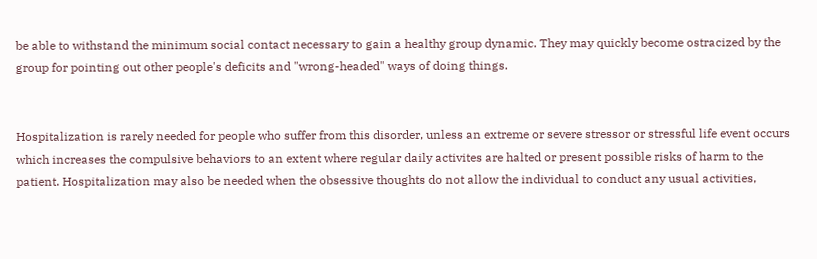be able to withstand the minimum social contact necessary to gain a healthy group dynamic. They may quickly become ostracized by the group for pointing out other people's deficits and "wrong-headed" ways of doing things.


Hospitalization is rarely needed for people who suffer from this disorder, unless an extreme or severe stressor or stressful life event occurs which increases the compulsive behaviors to an extent where regular daily activites are halted or present possible risks of harm to the patient. Hospitalization may also be needed when the obsessive thoughts do not allow the individual to conduct any usual activities,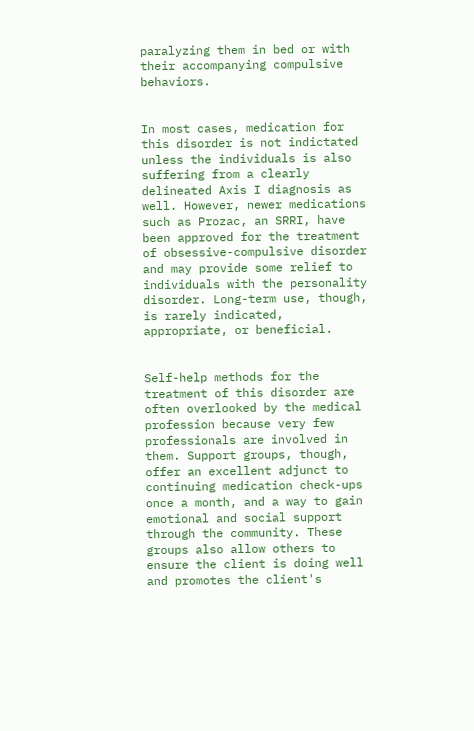paralyzing them in bed or with their accompanying compulsive behaviors.


In most cases, medication for this disorder is not indictated unless the individuals is also suffering from a clearly delineated Axis I diagnosis as well. However, newer medications such as Prozac, an SRRI, have been approved for the treatment of obsessive-compulsive disorder and may provide some relief to individuals with the personality disorder. Long-term use, though, is rarely indicated, appropriate, or beneficial.


Self-help methods for the treatment of this disorder are often overlooked by the medical profession because very few professionals are involved in them. Support groups, though, offer an excellent adjunct to continuing medication check-ups once a month, and a way to gain emotional and social support through the community. These groups also allow others to ensure the client is doing well and promotes the client's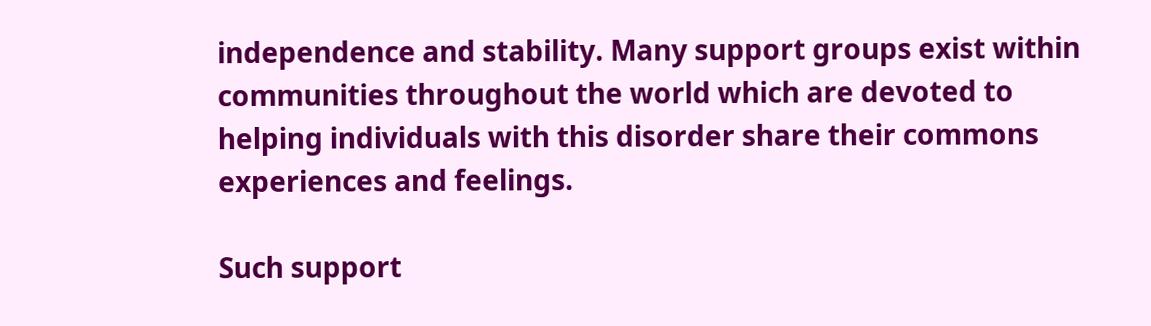independence and stability. Many support groups exist within communities throughout the world which are devoted to helping individuals with this disorder share their commons experiences and feelings.

Such support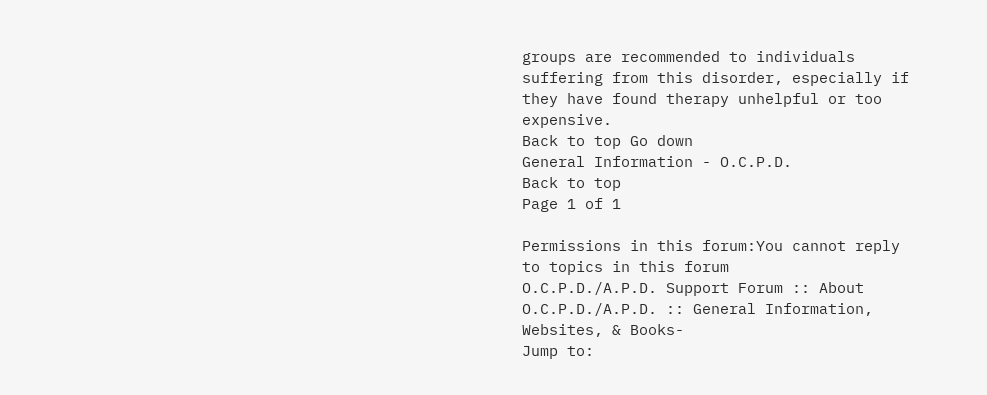groups are recommended to individuals suffering from this disorder, especially if they have found therapy unhelpful or too expensive.
Back to top Go down
General Information - O.C.P.D.
Back to top
Page 1 of 1

Permissions in this forum:You cannot reply to topics in this forum
O.C.P.D./A.P.D. Support Forum :: About O.C.P.D./A.P.D. :: General Information, Websites, & Books-
Jump to: